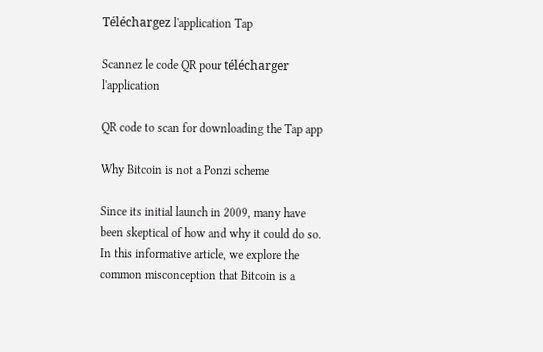Téléchargez l'application Tap

Scannez le code QR pour télécharger l'application

QR code to scan for downloading the Tap app

Why Bitcoin is not a Ponzi scheme

Since its initial launch in 2009, many have been skeptical of how and why it could do so. In this informative article, we explore the common misconception that Bitcoin is a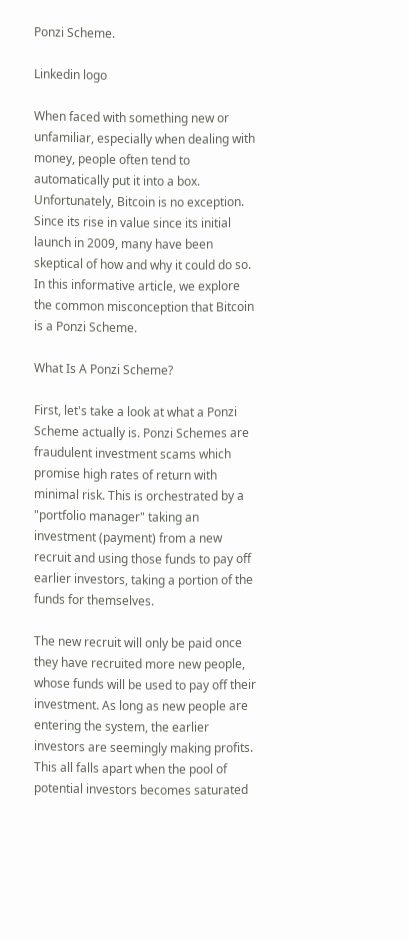Ponzi Scheme.

Linkedin logo

When faced with something new or unfamiliar, especially when dealing with money, people often tend to automatically put it into a box. Unfortunately, Bitcoin is no exception. Since its rise in value since its initial launch in 2009, many have been skeptical of how and why it could do so. In this informative article, we explore the common misconception that Bitcoin is a Ponzi Scheme.

What Is A Ponzi Scheme?

First, let's take a look at what a Ponzi Scheme actually is. Ponzi Schemes are fraudulent investment scams which promise high rates of return with minimal risk. This is orchestrated by a "portfolio manager" taking an investment (payment) from a new recruit and using those funds to pay off earlier investors, taking a portion of the funds for themselves.

The new recruit will only be paid once they have recruited more new people, whose funds will be used to pay off their investment. As long as new people are entering the system, the earlier investors are seemingly making profits. This all falls apart when the pool of potential investors becomes saturated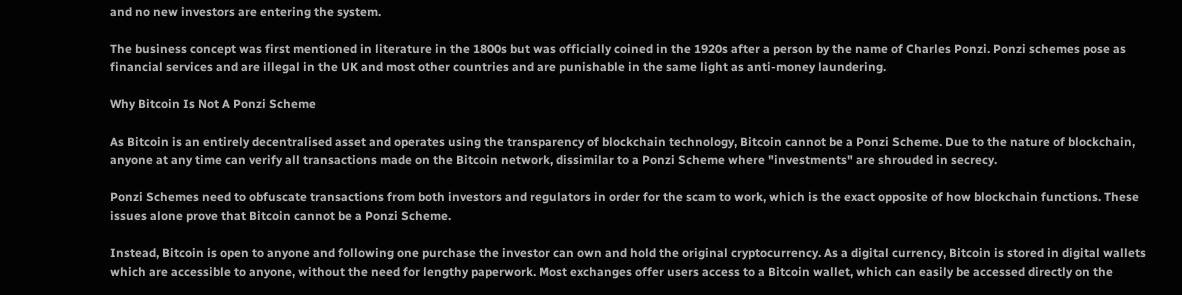and no new investors are entering the system.

The business concept was first mentioned in literature in the 1800s but was officially coined in the 1920s after a person by the name of Charles Ponzi. Ponzi schemes pose as financial services and are illegal in the UK and most other countries and are punishable in the same light as anti-money laundering.

Why Bitcoin Is Not A Ponzi Scheme

As Bitcoin is an entirely decentralised asset and operates using the transparency of blockchain technology, Bitcoin cannot be a Ponzi Scheme. Due to the nature of blockchain, anyone at any time can verify all transactions made on the Bitcoin network, dissimilar to a Ponzi Scheme where "investments" are shrouded in secrecy.

Ponzi Schemes need to obfuscate transactions from both investors and regulators in order for the scam to work, which is the exact opposite of how blockchain functions. These issues alone prove that Bitcoin cannot be a Ponzi Scheme.

Instead, Bitcoin is open to anyone and following one purchase the investor can own and hold the original cryptocurrency. As a digital currency, Bitcoin is stored in digital wallets which are accessible to anyone, without the need for lengthy paperwork. Most exchanges offer users access to a Bitcoin wallet, which can easily be accessed directly on the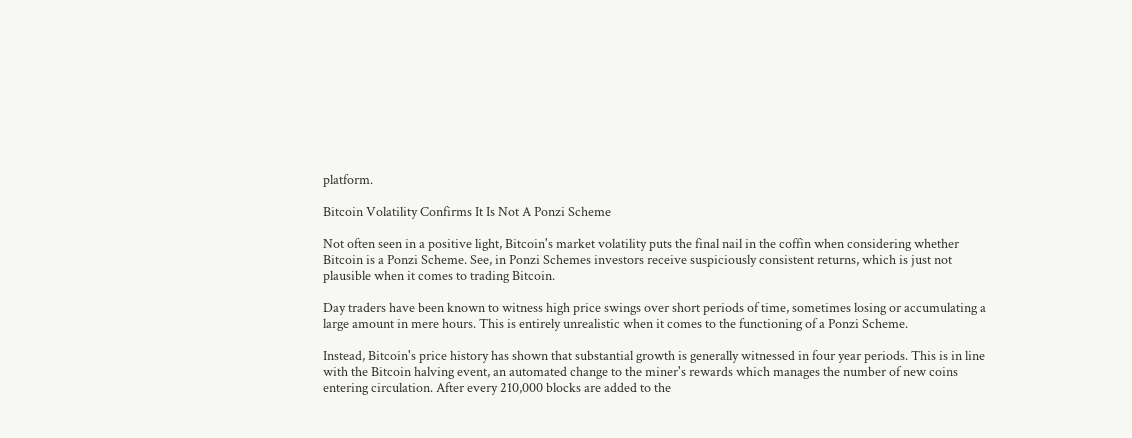platform.

Bitcoin Volatility Confirms It Is Not A Ponzi Scheme

Not often seen in a positive light, Bitcoin's market volatility puts the final nail in the coffin when considering whether Bitcoin is a Ponzi Scheme. See, in Ponzi Schemes investors receive suspiciously consistent returns, which is just not plausible when it comes to trading Bitcoin.

Day traders have been known to witness high price swings over short periods of time, sometimes losing or accumulating a large amount in mere hours. This is entirely unrealistic when it comes to the functioning of a Ponzi Scheme.

Instead, Bitcoin's price history has shown that substantial growth is generally witnessed in four year periods. This is in line with the Bitcoin halving event, an automated change to the miner's rewards which manages the number of new coins entering circulation. After every 210,000 blocks are added to the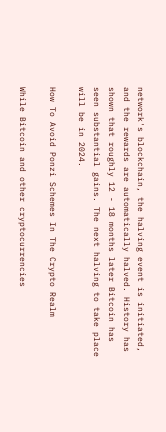network's blockchain, the halving event is initiated, and the rewards are automatically halved. History has shown that roughly 12 - 18 months later Bitcoin has seen substantial gains. The next halving to take place will be in 2024.

How To Avoid Ponzi Schemes In The Crypto Realm

While Bitcoin and other cryptocurrencies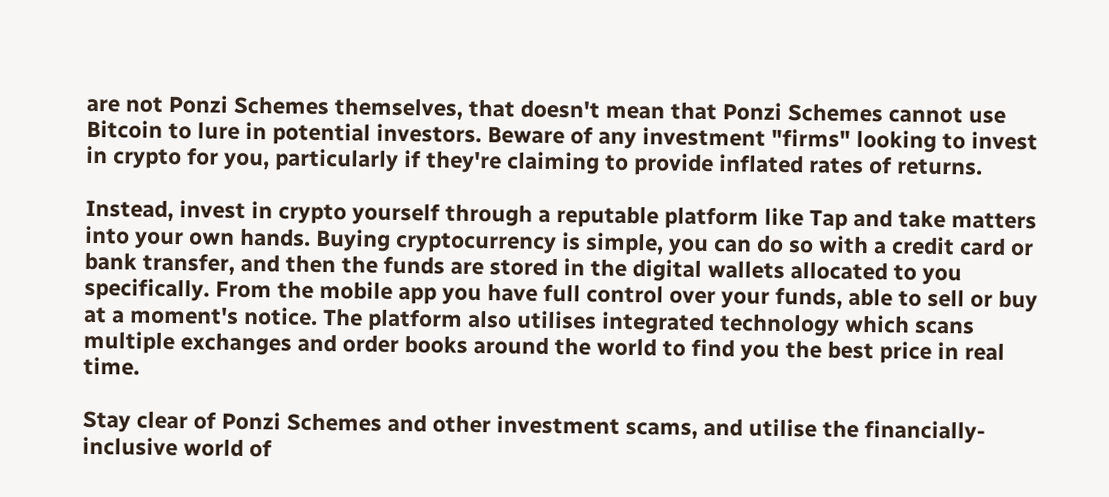are not Ponzi Schemes themselves, that doesn't mean that Ponzi Schemes cannot use Bitcoin to lure in potential investors. Beware of any investment "firms" looking to invest in crypto for you, particularly if they're claiming to provide inflated rates of returns.

Instead, invest in crypto yourself through a reputable platform like Tap and take matters into your own hands. Buying cryptocurrency is simple, you can do so with a credit card or bank transfer, and then the funds are stored in the digital wallets allocated to you specifically. From the mobile app you have full control over your funds, able to sell or buy at a moment's notice. The platform also utilises integrated technology which scans multiple exchanges and order books around the world to find you the best price in real time.

Stay clear of Ponzi Schemes and other investment scams, and utilise the financially-inclusive world of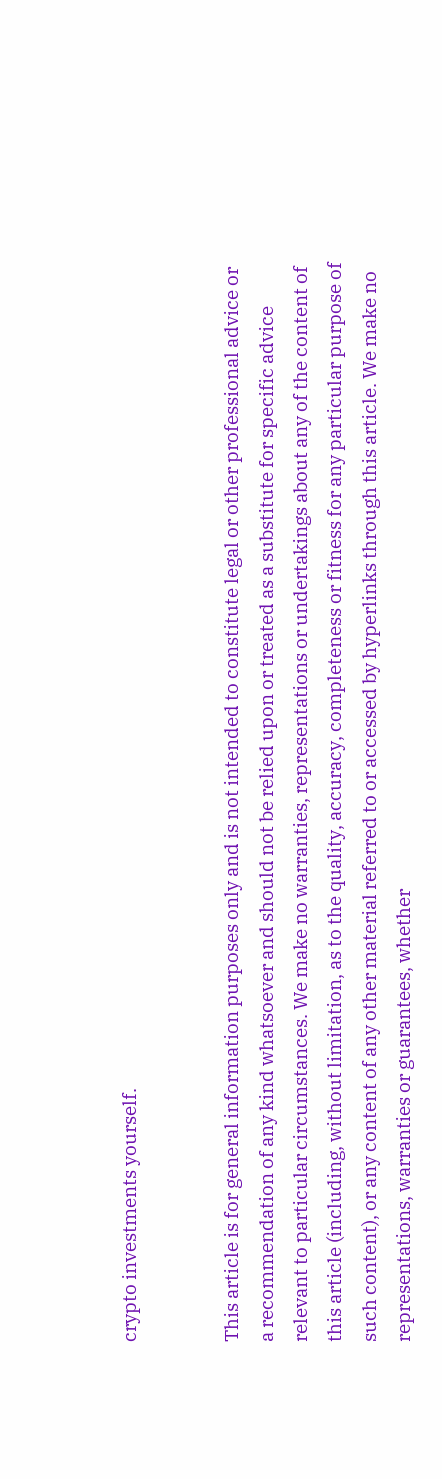crypto investments yourself.


This article is for general information purposes only and is not intended to constitute legal or other professional advice or a recommendation of any kind whatsoever and should not be relied upon or treated as a substitute for specific advice relevant to particular circumstances. We make no warranties, representations or undertakings about any of the content of this article (including, without limitation, as to the quality, accuracy, completeness or fitness for any particular purpose of such content), or any content of any other material referred to or accessed by hyperlinks through this article. We make no representations, warranties or guarantees, whether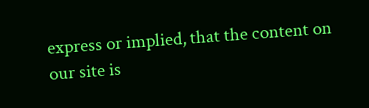express or implied, that the content on our site is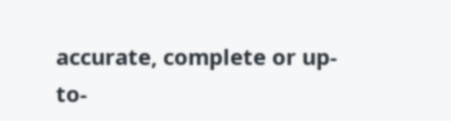accurate, complete or up-to-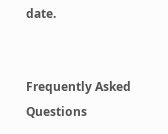date.


Frequently Asked Questions